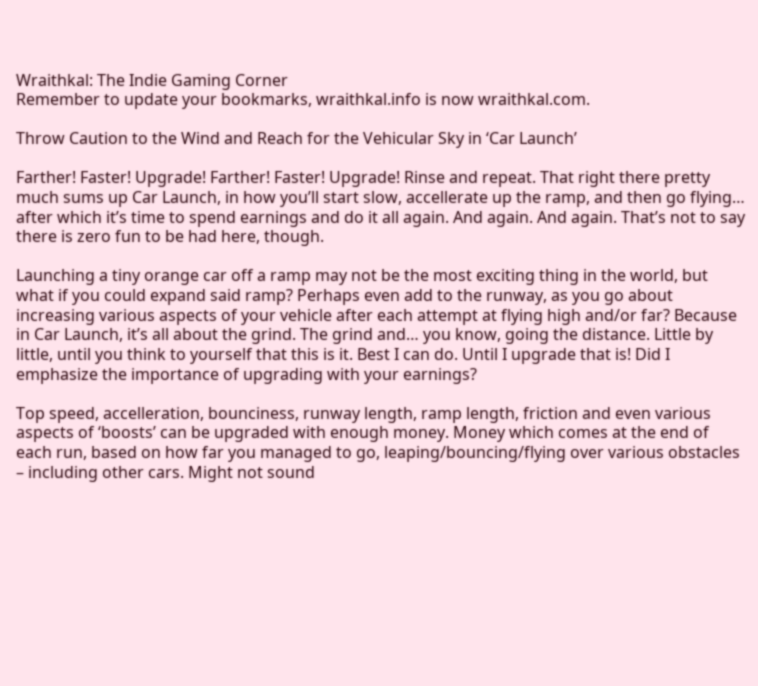Wraithkal: The Indie Gaming Corner
Remember to update your bookmarks, wraithkal.info is now wraithkal.com.

Throw Caution to the Wind and Reach for the Vehicular Sky in ‘Car Launch’

Farther! Faster! Upgrade! Farther! Faster! Upgrade! Rinse and repeat. That right there pretty much sums up Car Launch, in how you’ll start slow, accellerate up the ramp, and then go flying… after which it’s time to spend earnings and do it all again. And again. And again. That’s not to say there is zero fun to be had here, though.

Launching a tiny orange car off a ramp may not be the most exciting thing in the world, but what if you could expand said ramp? Perhaps even add to the runway, as you go about increasing various aspects of your vehicle after each attempt at flying high and/or far? Because in Car Launch, it’s all about the grind. The grind and… you know, going the distance. Little by little, until you think to yourself that this is it. Best I can do. Until I upgrade that is! Did I emphasize the importance of upgrading with your earnings?

Top speed, accelleration, bounciness, runway length, ramp length, friction and even various aspects of ‘boosts’ can be upgraded with enough money. Money which comes at the end of each run, based on how far you managed to go, leaping/bouncing/flying over various obstacles – including other cars. Might not sound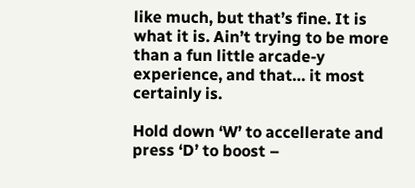like much, but that’s fine. It is what it is. Ain’t trying to be more than a fun little arcade-y experience, and that… it most certainly is.

Hold down ‘W’ to accellerate and press ‘D’ to boost –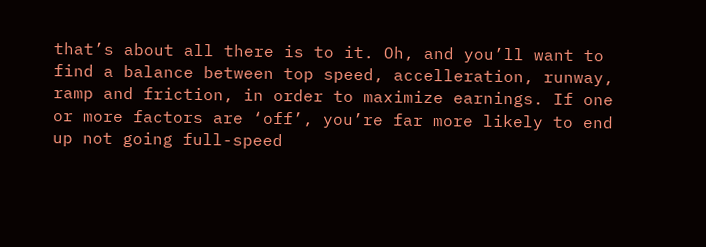that’s about all there is to it. Oh, and you’ll want to find a balance between top speed, accelleration, runway, ramp and friction, in order to maximize earnings. If one or more factors are ‘off’, you’re far more likely to end up not going full-speed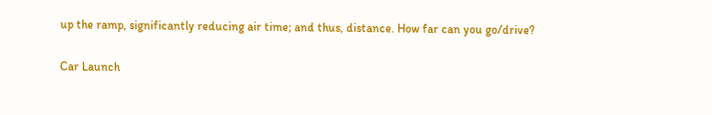up the ramp, significantly reducing air time; and thus, distance. How far can you go/drive?

Car Launch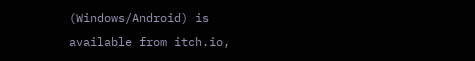(Windows/Android) is available from itch.io,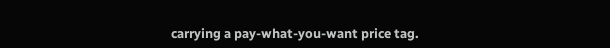carrying a pay-what-you-want price tag.